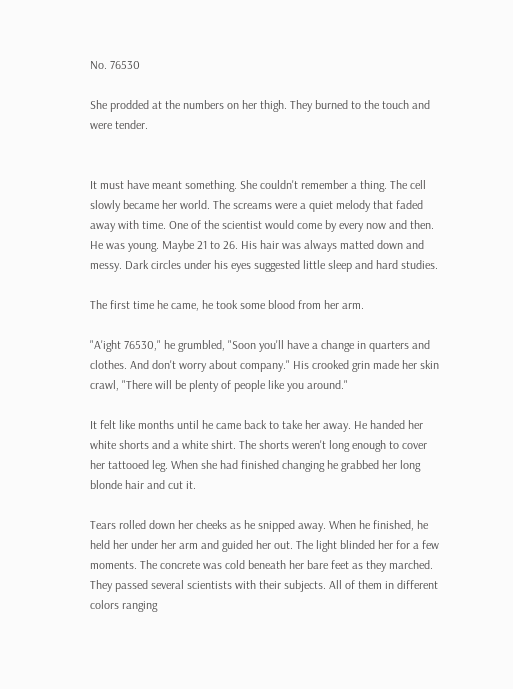No. 76530

She prodded at the numbers on her thigh. They burned to the touch and were tender.


It must have meant something. She couldn't remember a thing. The cell slowly became her world. The screams were a quiet melody that faded away with time. One of the scientist would come by every now and then. He was young. Maybe 21 to 26. His hair was always matted down and messy. Dark circles under his eyes suggested little sleep and hard studies.

The first time he came, he took some blood from her arm.

"A'ight 76530," he grumbled, "Soon you'll have a change in quarters and clothes. And don't worry about company." His crooked grin made her skin crawl, "There will be plenty of people like you around."

It felt like months until he came back to take her away. He handed her white shorts and a white shirt. The shorts weren't long enough to cover her tattooed leg. When she had finished changing he grabbed her long blonde hair and cut it.

Tears rolled down her cheeks as he snipped away. When he finished, he held her under her arm and guided her out. The light blinded her for a few moments. The concrete was cold beneath her bare feet as they marched. They passed several scientists with their subjects. All of them in different colors ranging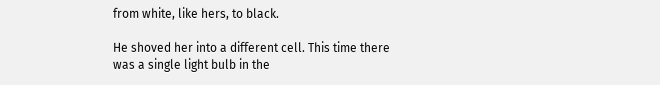from white, like hers, to black.

He shoved her into a different cell. This time there was a single light bulb in the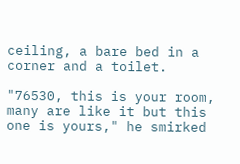ceiling, a bare bed in a corner and a toilet.

"76530, this is your room, many are like it but this one is yours," he smirked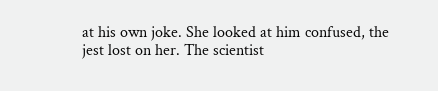at his own joke. She looked at him confused, the jest lost on her. The scientist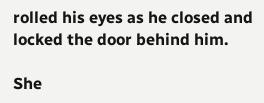rolled his eyes as he closed and locked the door behind him.

She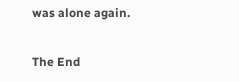was alone again.

The End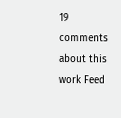19 comments about this work Feed